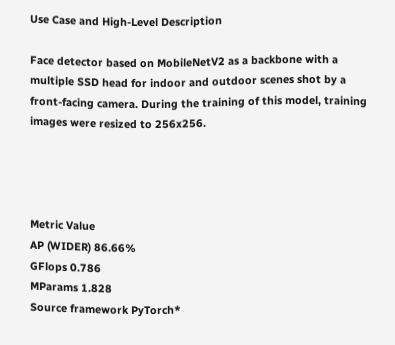Use Case and High-Level Description

Face detector based on MobileNetV2 as a backbone with a multiple SSD head for indoor and outdoor scenes shot by a front-facing camera. During the training of this model, training images were resized to 256x256.




Metric Value
AP (WIDER) 86.66%
GFlops 0.786
MParams 1.828
Source framework PyTorch*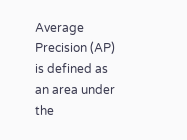Average Precision (AP) is defined as an area under the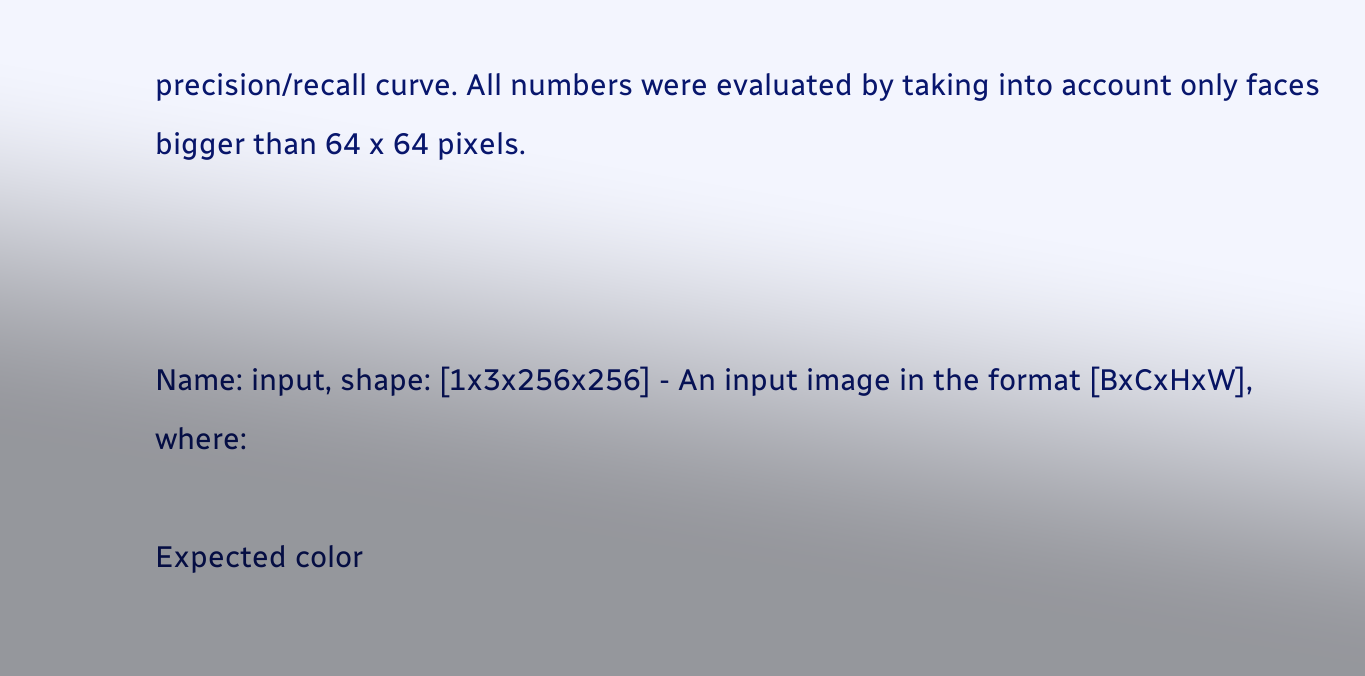precision/recall curve. All numbers were evaluated by taking into account only faces bigger than 64 x 64 pixels.



Name: input, shape: [1x3x256x256] - An input image in the format [BxCxHxW], where:

Expected color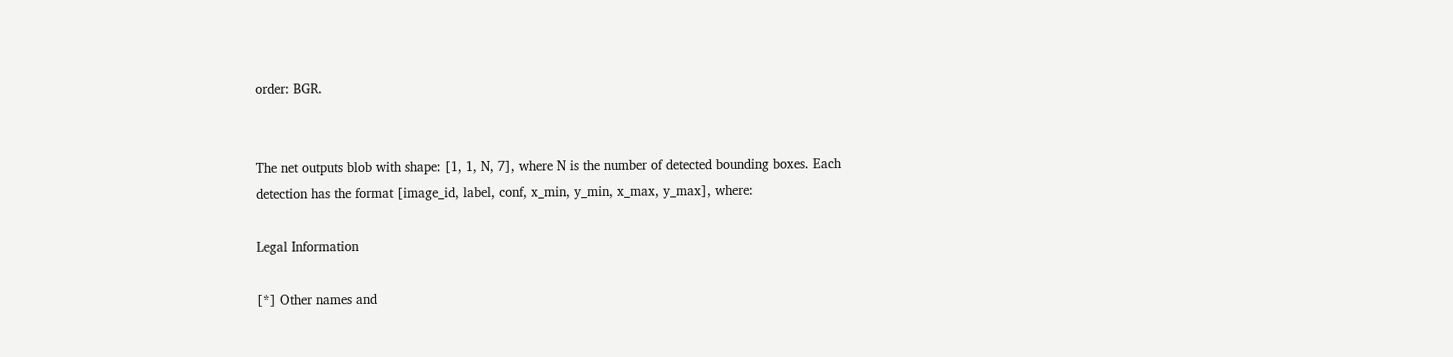order: BGR.


The net outputs blob with shape: [1, 1, N, 7], where N is the number of detected bounding boxes. Each detection has the format [image_id, label, conf, x_min, y_min, x_max, y_max], where:

Legal Information

[*] Other names and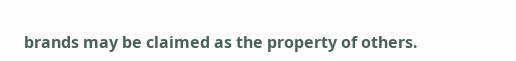brands may be claimed as the property of others.